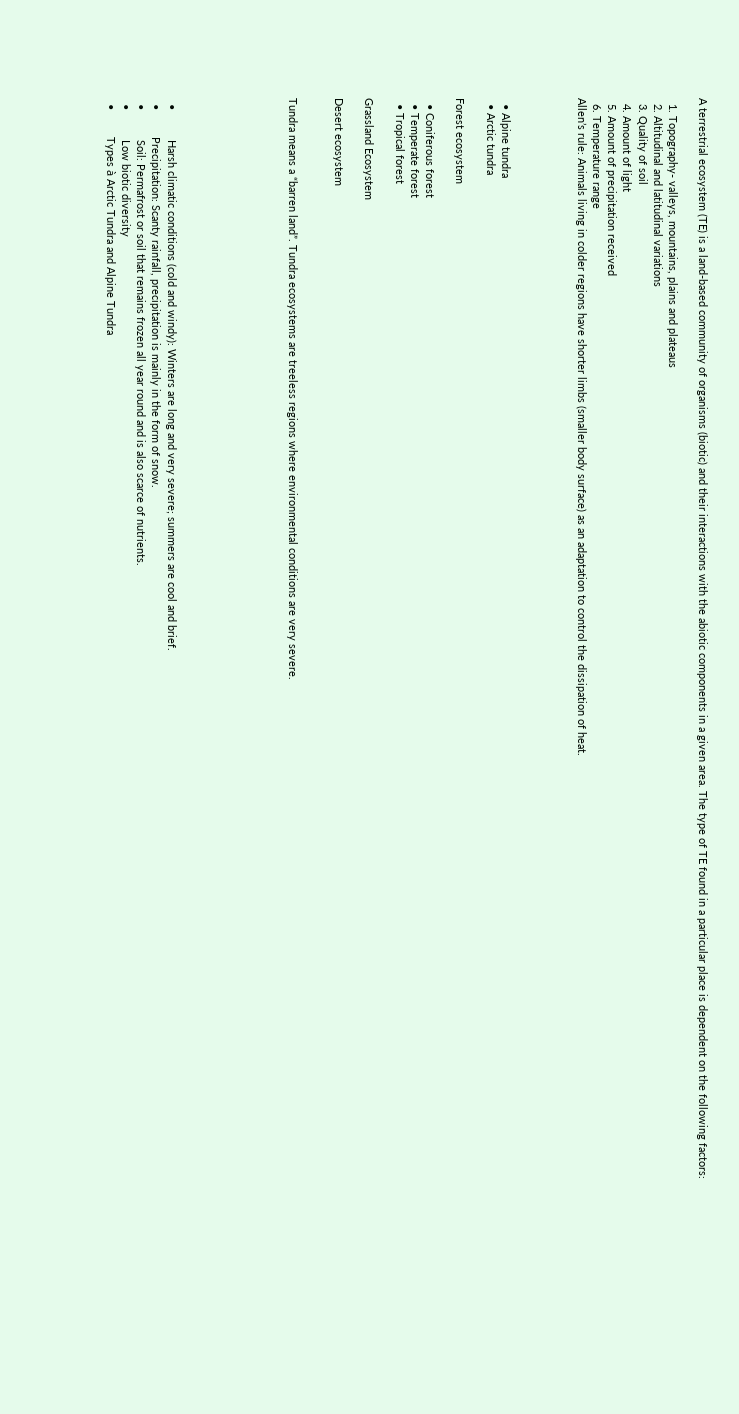A terrestrial ecosystem (TE) is a land-based community of organisms (biotic) and their interactions with the abiotic components in a given area. The type of TE found in a particular place is dependent on the following factors:

  1. Topography- valleys, mountains, plains and plateaus
  2. Altitudinal and latitudinal variations
  3. Quality of soil
  4. Amount of light
  5. Amount of precipitation received
  6. Temperature range
Allen’s rule: Animals living in colder regions have shorter limbs (smaller body surface) as an adaptation to control the dissipation of heat.




  • Alpine tundra
  • Arctic tundra

Forest ecosystem

  • Coniferous forest
  • Temperate forest
  • Tropical forest

Grassland Ecosystem

Desert ecosystem


Tundra means a “barren land”. Tundra ecosystems are treeless regions where environmental conditions are very severe.







  •          Harsh climatic conditions (cold and windy): Winters are long and very severe; summers are cool and brief.
  •         Precipitation: Scanty rainfall, precipitation is mainly in the form of snow.
  •          Soil: Permafrost or soil that remains frozen all year round and is also scarce of nutrients.
  •          Low biotic diversity
  •         Types à Arctic Tundra and Alpine Tundra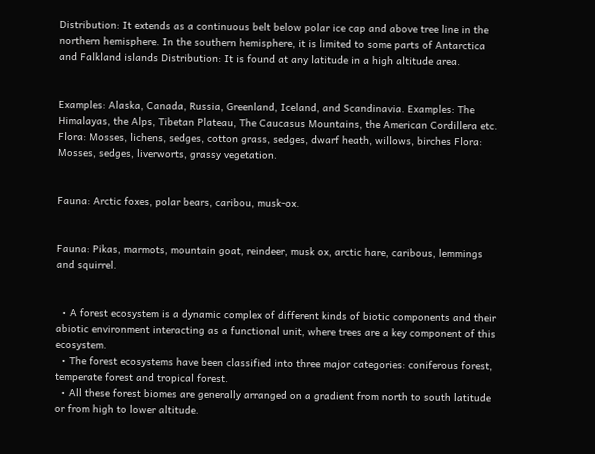Distribution: It extends as a continuous belt below polar ice cap and above tree line in the northern hemisphere. In the southern hemisphere, it is limited to some parts of Antarctica and Falkland islands Distribution: It is found at any latitude in a high altitude area.


Examples: Alaska, Canada, Russia, Greenland, Iceland, and Scandinavia. Examples: The Himalayas, the Alps, Tibetan Plateau, The Caucasus Mountains, the American Cordillera etc.
Flora: Mosses, lichens, sedges, cotton grass, sedges, dwarf heath, willows, birches Flora: Mosses, sedges, liverworts, grassy vegetation.


Fauna: Arctic foxes, polar bears, caribou, musk-ox.


Fauna: Pikas, marmots, mountain goat, reindeer, musk ox, arctic hare, caribous, lemmings and squirrel.


  • A forest ecosystem is a dynamic complex of different kinds of biotic components and their abiotic environment interacting as a functional unit, where trees are a key component of this ecosystem.
  • The forest ecosystems have been classified into three major categories: coniferous forest, temperate forest and tropical forest.
  • All these forest biomes are generally arranged on a gradient from north to south latitude or from high to lower altitude.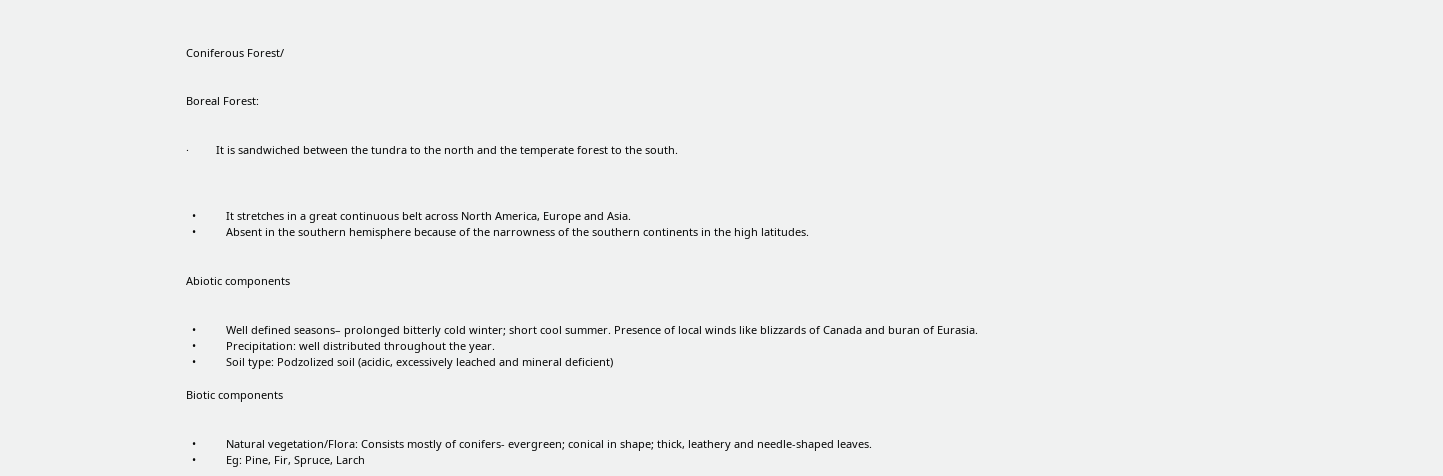Coniferous Forest/


Boreal Forest:


·         It is sandwiched between the tundra to the north and the temperate forest to the south.



  •          It stretches in a great continuous belt across North America, Europe and Asia.
  •          Absent in the southern hemisphere because of the narrowness of the southern continents in the high latitudes.


Abiotic components


  •          Well defined seasons– prolonged bitterly cold winter; short cool summer. Presence of local winds like blizzards of Canada and buran of Eurasia.
  •          Precipitation: well distributed throughout the year.
  •          Soil type: Podzolized soil (acidic, excessively leached and mineral deficient)

Biotic components


  •          Natural vegetation/Flora: Consists mostly of conifers- evergreen; conical in shape; thick, leathery and needle-shaped leaves.
  •          Eg: Pine, Fir, Spruce, Larch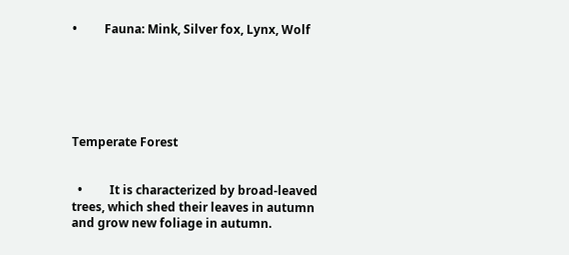•         Fauna: Mink, Silver fox, Lynx, Wolf






Temperate Forest


  •         It is characterized by broad-leaved trees, which shed their leaves in autumn and grow new foliage in autumn.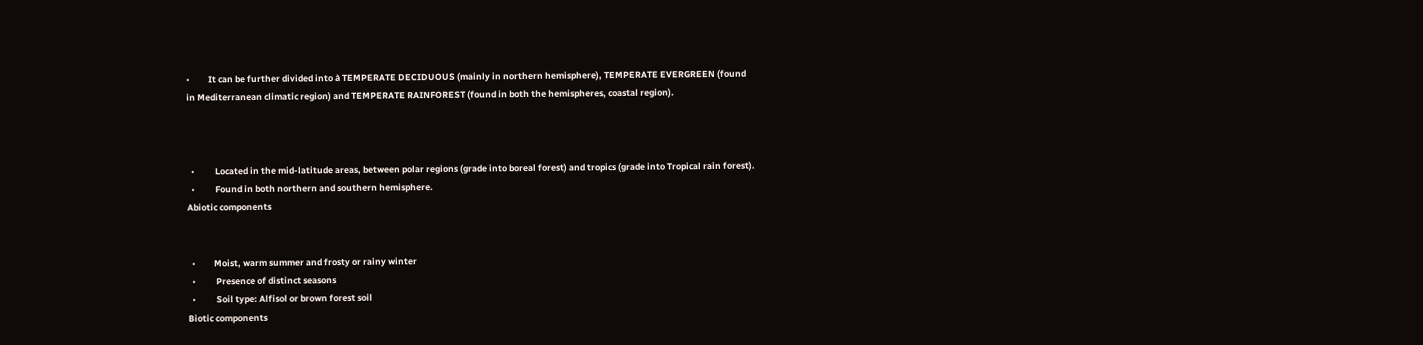•         It can be further divided into à TEMPERATE DECIDUOUS (mainly in northern hemisphere), TEMPERATE EVERGREEN (found in Mediterranean climatic region) and TEMPERATE RAINFOREST (found in both the hemispheres, coastal region).



  •          Located in the mid-latitude areas, between polar regions (grade into boreal forest) and tropics (grade into Tropical rain forest).
  •          Found in both northern and southern hemisphere.
Abiotic components


  •         Moist, warm summer and frosty or rainy winter
  •          Presence of distinct seasons
  •          Soil type: Alfisol or brown forest soil
Biotic components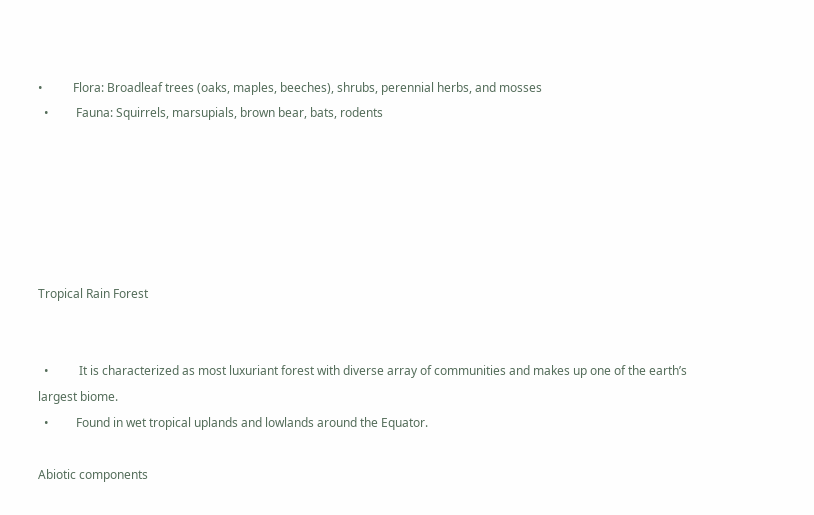•          Flora: Broadleaf trees (oaks, maples, beeches), shrubs, perennial herbs, and mosses
  •         Fauna: Squirrels, marsupials, brown bear, bats, rodents






Tropical Rain Forest


  •          It is characterized as most luxuriant forest with diverse array of communities and makes up one of the earth’s largest biome.
  •         Found in wet tropical uplands and lowlands around the Equator.

Abiotic components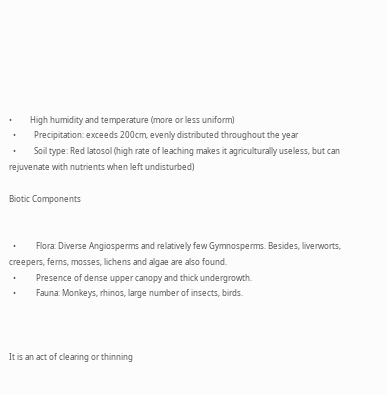•         High humidity and temperature (more or less uniform)
  •         Precipitation: exceeds 200cm, evenly distributed throughout the year
  •         Soil type: Red latosol (high rate of leaching makes it agriculturally useless, but can rejuvenate with nutrients when left undisturbed)

Biotic Components


  •          Flora: Diverse Angiosperms and relatively few Gymnosperms. Besides, liverworts, creepers, ferns, mosses, lichens and algae are also found.
  •          Presence of dense upper canopy and thick undergrowth.
  •          Fauna: Monkeys, rhinos, large number of insects, birds.



It is an act of clearing or thinning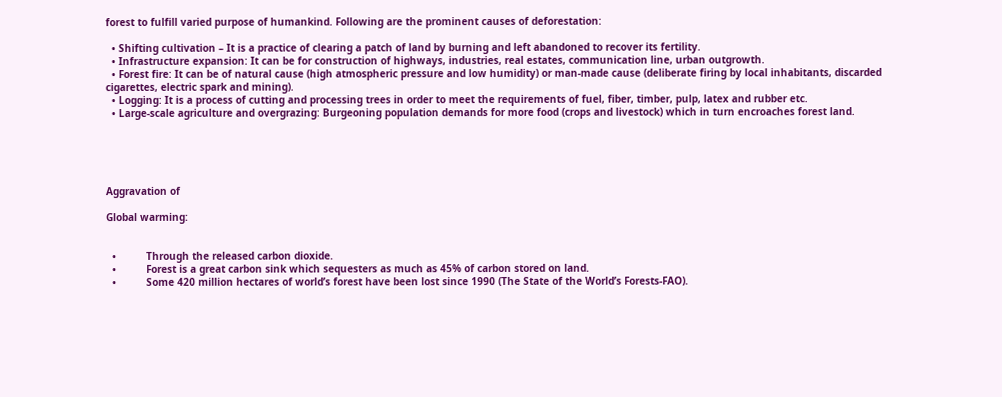forest to fulfill varied purpose of humankind. Following are the prominent causes of deforestation:

  • Shifting cultivation – It is a practice of clearing a patch of land by burning and left abandoned to recover its fertility.
  • Infrastructure expansion: It can be for construction of highways, industries, real estates, communication line, urban outgrowth.
  • Forest fire: It can be of natural cause (high atmospheric pressure and low humidity) or man-made cause (deliberate firing by local inhabitants, discarded cigarettes, electric spark and mining).
  • Logging: It is a process of cutting and processing trees in order to meet the requirements of fuel, fiber, timber, pulp, latex and rubber etc.
  • Large-scale agriculture and overgrazing: Burgeoning population demands for more food (crops and livestock) which in turn encroaches forest land.





Aggravation of

Global warming:


  •          Through the released carbon dioxide.
  •          Forest is a great carbon sink which sequesters as much as 45% of carbon stored on land.
  •          Some 420 million hectares of world’s forest have been lost since 1990 (The State of the World’s Forests-FAO).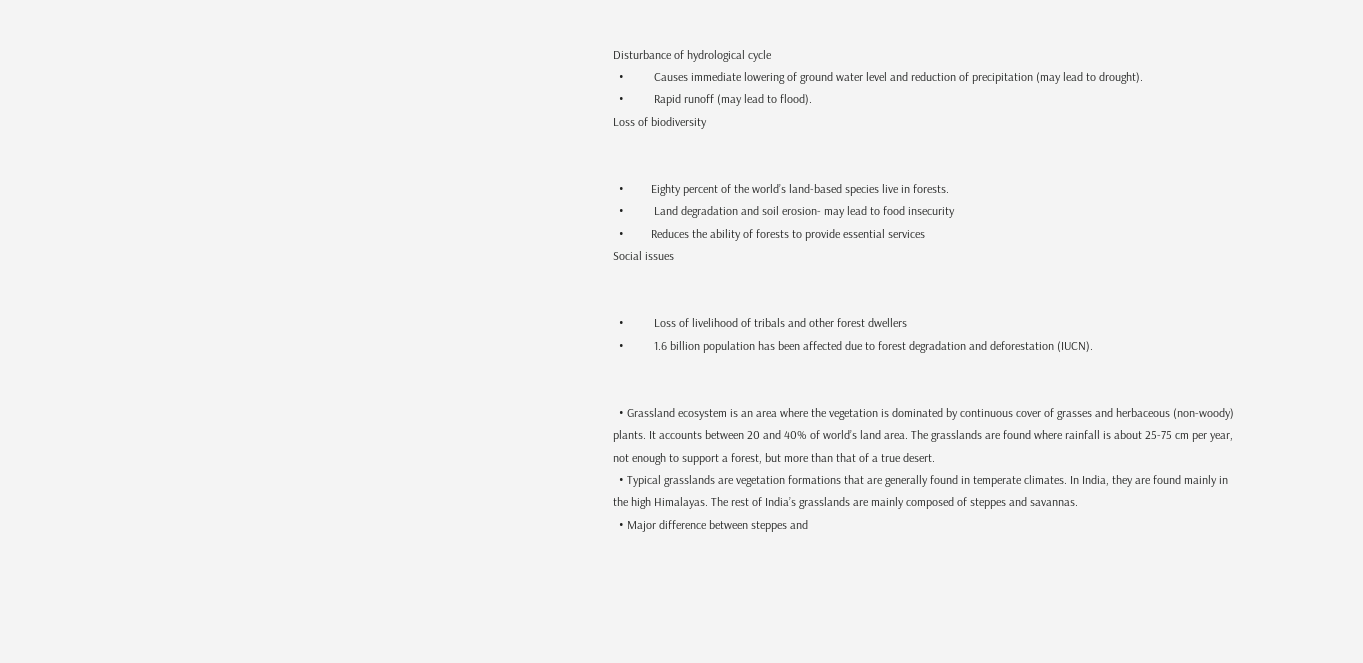Disturbance of hydrological cycle
  •          Causes immediate lowering of ground water level and reduction of precipitation (may lead to drought).
  •          Rapid runoff (may lead to flood).
Loss of biodiversity


  •         Eighty percent of the world’s land-based species live in forests.
  •          Land degradation and soil erosion- may lead to food insecurity
  •         Reduces the ability of forests to provide essential services
Social issues


  •          Loss of livelihood of tribals and other forest dwellers
  •          1.6 billion population has been affected due to forest degradation and deforestation (IUCN).


  • Grassland ecosystem is an area where the vegetation is dominated by continuous cover of grasses and herbaceous (non-woody) plants. It accounts between 20 and 40% of world’s land area. The grasslands are found where rainfall is about 25-75 cm per year, not enough to support a forest, but more than that of a true desert.
  • Typical grasslands are vegetation formations that are generally found in temperate climates. In India, they are found mainly in the high Himalayas. The rest of India’s grasslands are mainly composed of steppes and savannas.
  • Major difference between steppes and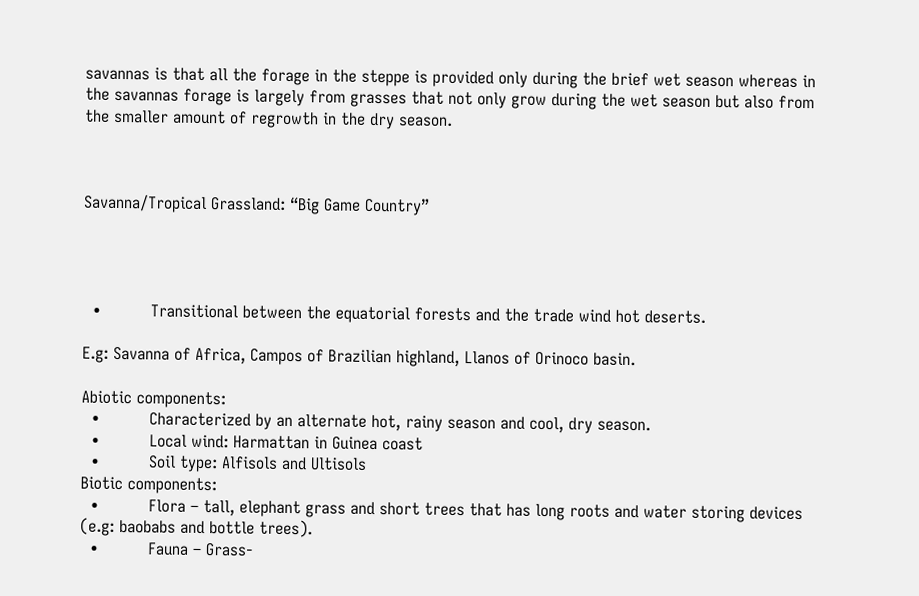savannas is that all the forage in the steppe is provided only during the brief wet season whereas in the savannas forage is largely from grasses that not only grow during the wet season but also from the smaller amount of regrowth in the dry season.



Savanna/Tropical Grassland: “Big Game Country”




  •          Transitional between the equatorial forests and the trade wind hot deserts.

E.g: Savanna of Africa, Campos of Brazilian highland, Llanos of Orinoco basin.

Abiotic components:
  •          Characterized by an alternate hot, rainy season and cool, dry season.
  •          Local wind: Harmattan in Guinea coast
  •          Soil type: Alfisols and Ultisols
Biotic components:
  •          Flora – tall, elephant grass and short trees that has long roots and water storing devices (e.g: baobabs and bottle trees).
  •          Fauna – Grass-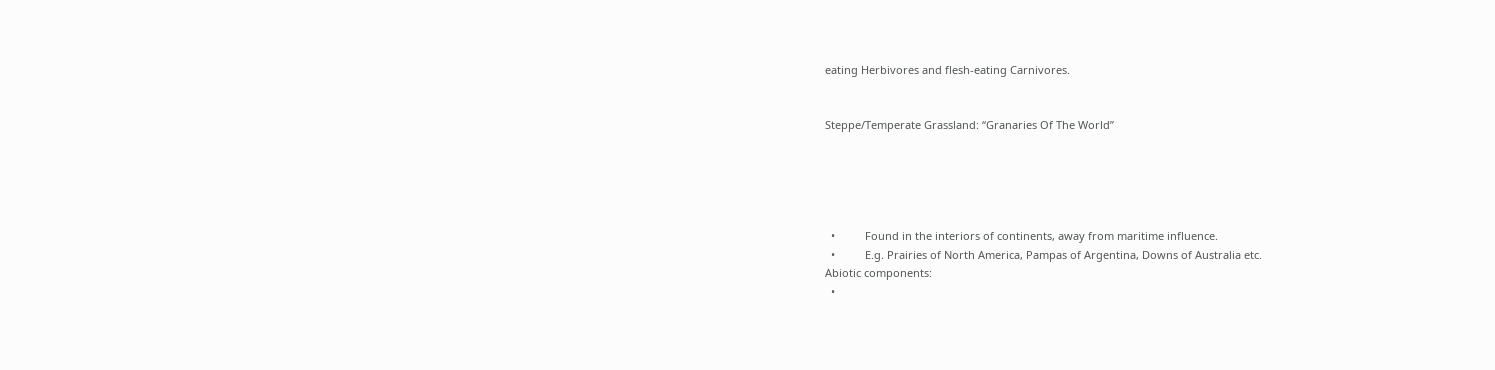eating Herbivores and flesh-eating Carnivores.


Steppe/Temperate Grassland: “Granaries Of The World”





  •          Found in the interiors of continents, away from maritime influence.
  •          E.g. Prairies of North America, Pampas of Argentina, Downs of Australia etc.
Abiotic components:
  •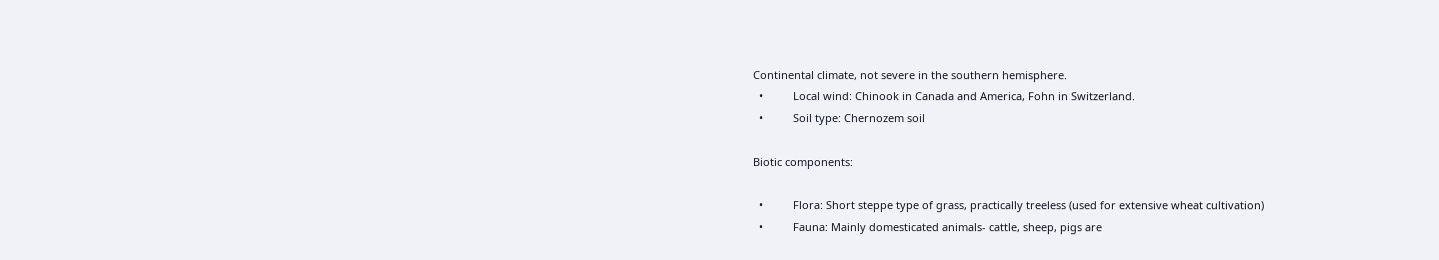Continental climate, not severe in the southern hemisphere.
  •          Local wind: Chinook in Canada and America, Fohn in Switzerland.
  •          Soil type: Chernozem soil

Biotic components:

  •          Flora: Short steppe type of grass, practically treeless (used for extensive wheat cultivation)
  •          Fauna: Mainly domesticated animals- cattle, sheep, pigs are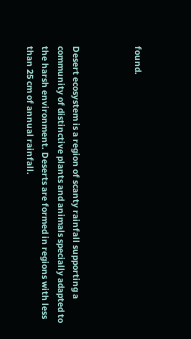found.



Desert ecosystem is a region of scanty rainfall supporting a community of distinctive plants and animals specially adapted to the harsh environment. Deserts are formed in regions with less than 25 cm of annual rainfall.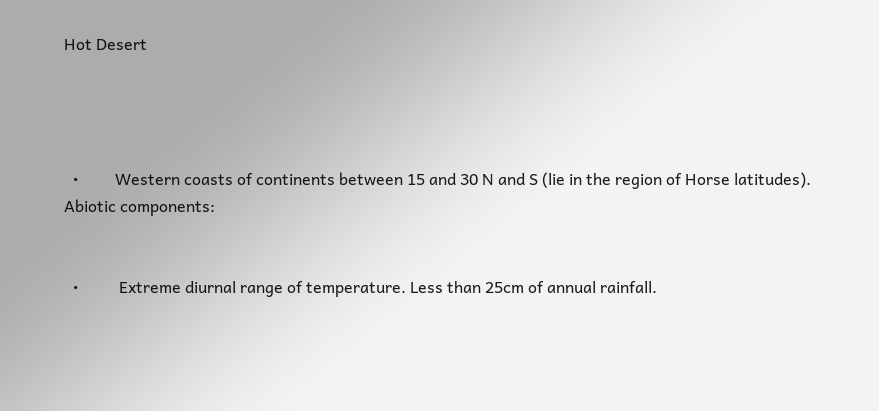Hot Desert




  •         Western coasts of continents between 15 and 30 N and S (lie in the region of Horse latitudes).
Abiotic components:


  •          Extreme diurnal range of temperature. Less than 25cm of annual rainfall.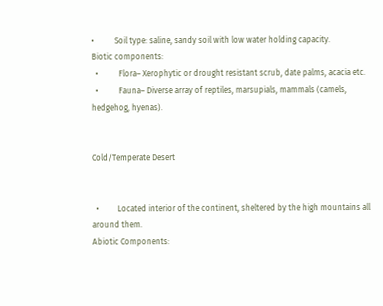•          Soil type: saline, sandy soil with low water holding capacity.
Biotic components:
  •          Flora– Xerophytic or drought resistant scrub, date palms, acacia etc.
  •          Fauna– Diverse array of reptiles, marsupials, mammals (camels, hedgehog, hyenas).


Cold/Temperate Desert


  •         Located interior of the continent, sheltered by the high mountains all around them.
Abiotic Components: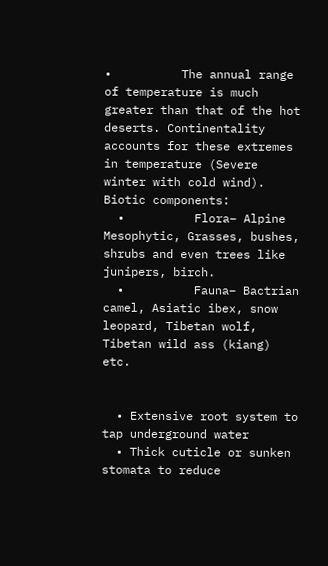•          The annual range of temperature is much greater than that of the hot deserts. Continentality accounts for these extremes in temperature (Severe winter with cold wind).
Biotic components:
  •          Flora– Alpine Mesophytic, Grasses, bushes, shrubs and even trees like junipers, birch.
  •          Fauna– Bactrian camel, Asiatic ibex, snow leopard, Tibetan wolf, Tibetan wild ass (kiang) etc.


  • Extensive root system to tap underground water
  • Thick cuticle or sunken stomata to reduce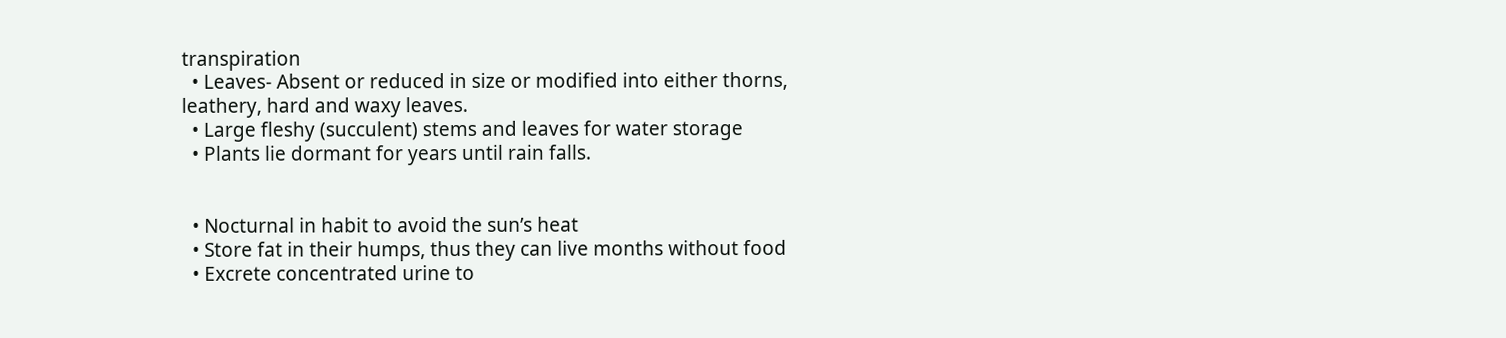transpiration
  • Leaves- Absent or reduced in size or modified into either thorns, leathery, hard and waxy leaves.
  • Large fleshy (succulent) stems and leaves for water storage
  • Plants lie dormant for years until rain falls.


  • Nocturnal in habit to avoid the sun’s heat
  • Store fat in their humps, thus they can live months without food
  • Excrete concentrated urine to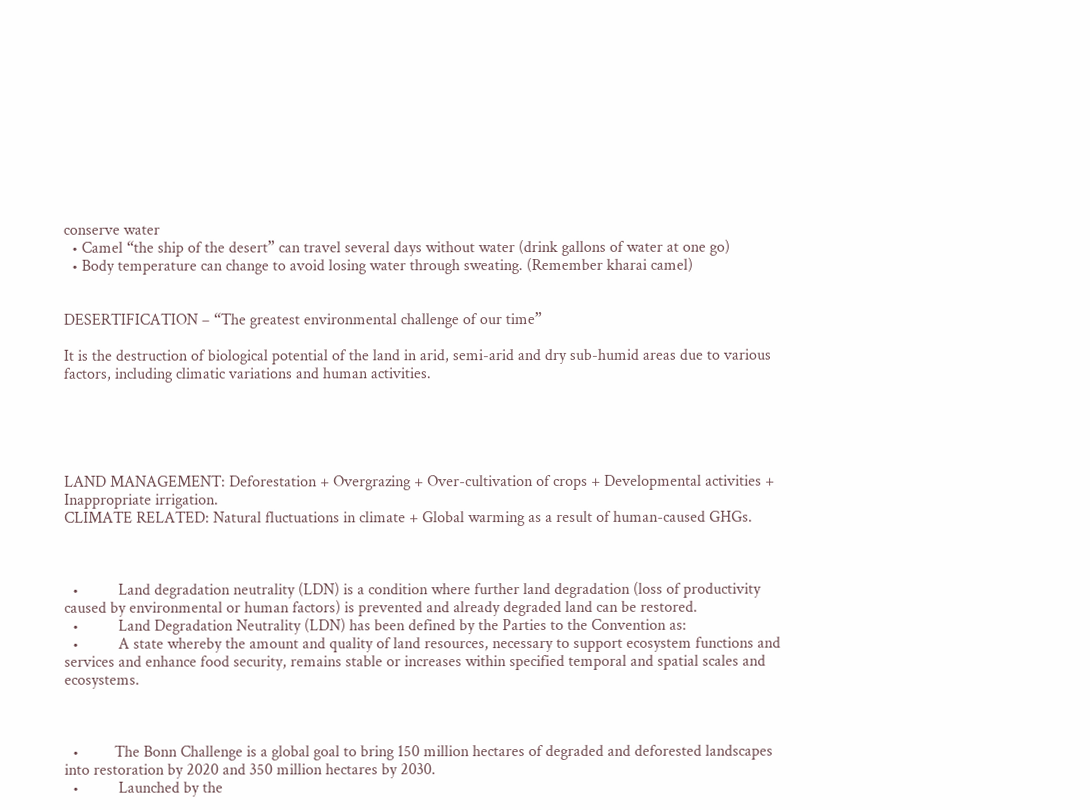conserve water
  • Camel “the ship of the desert” can travel several days without water (drink gallons of water at one go)
  • Body temperature can change to avoid losing water through sweating. (Remember kharai camel)


DESERTIFICATION – “The greatest environmental challenge of our time”

It is the destruction of biological potential of the land in arid, semi-arid and dry sub-humid areas due to various factors, including climatic variations and human activities.





LAND MANAGEMENT: Deforestation + Overgrazing + Over-cultivation of crops + Developmental activities + Inappropriate irrigation.
CLIMATE RELATED: Natural fluctuations in climate + Global warming as a result of human-caused GHGs.



  •          Land degradation neutrality (LDN) is a condition where further land degradation (loss of productivity caused by environmental or human factors) is prevented and already degraded land can be restored.
  •          Land Degradation Neutrality (LDN) has been defined by the Parties to the Convention as:
  •          A state whereby the amount and quality of land resources, necessary to support ecosystem functions and services and enhance food security, remains stable or increases within specified temporal and spatial scales and ecosystems.



  •         The Bonn Challenge is a global goal to bring 150 million hectares of degraded and deforested landscapes into restoration by 2020 and 350 million hectares by 2030.
  •          Launched by the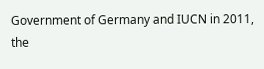Government of Germany and IUCN in 2011, the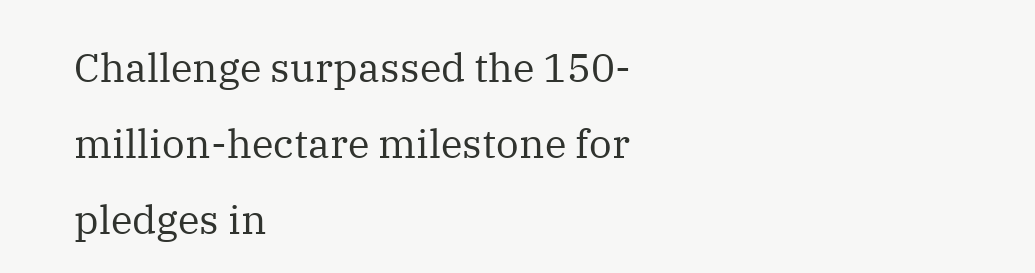Challenge surpassed the 150-million-hectare milestone for pledges in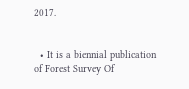2017.


  • It is a biennial publication of Forest Survey Of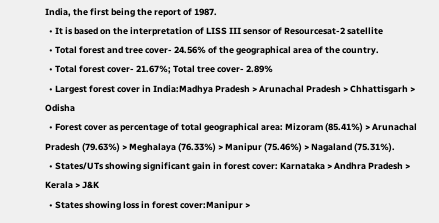India, the first being the report of 1987.
  • It is based on the interpretation of LISS III sensor of Resourcesat-2 satellite
  • Total forest and tree cover- 24.56% of the geographical area of the country.
  • Total forest cover- 21.67%; Total tree cover- 2.89%
  • Largest forest cover in India:Madhya Pradesh > Arunachal Pradesh > Chhattisgarh > Odisha
  • Forest cover as percentage of total geographical area: Mizoram (85.41%) > Arunachal Pradesh (79.63%) > Meghalaya (76.33%) > Manipur (75.46%) > Nagaland (75.31%).
  • States/UTs showing significant gain in forest cover: Karnataka > Andhra Pradesh > Kerala > J&K
  • States showing loss in forest cover:Manipur >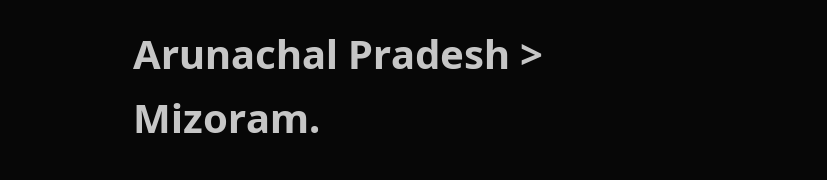Arunachal Pradesh > Mizoram.